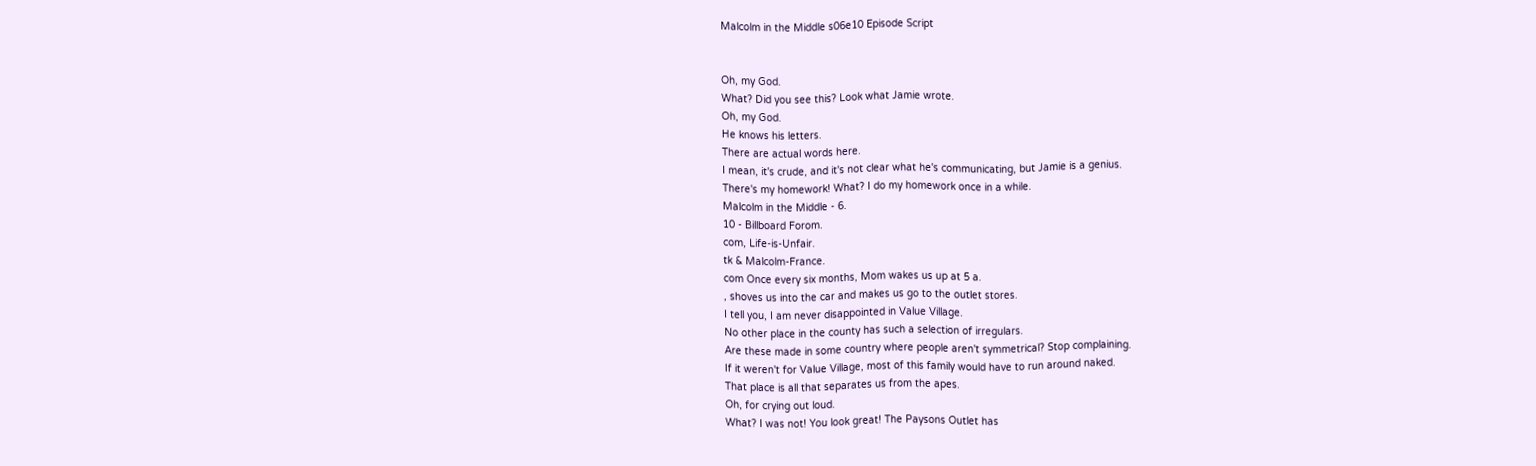Malcolm in the Middle s06e10 Episode Script


Oh, my God.
What? Did you see this? Look what Jamie wrote.
Oh, my God.
He knows his letters.
There are actual words here.
I mean, it's crude, and it's not clear what he's communicating, but Jamie is a genius.
There's my homework! What? I do my homework once in a while.
Malcolm in the Middle - 6.
10 - Billboard Forom.
com, Life-is-Unfair.
tk & Malcolm-France.
com Once every six months, Mom wakes us up at 5 a.
, shoves us into the car and makes us go to the outlet stores.
I tell you, I am never disappointed in Value Village.
No other place in the county has such a selection of irregulars.
Are these made in some country where people aren't symmetrical? Stop complaining.
If it weren't for Value Village, most of this family would have to run around naked.
That place is all that separates us from the apes.
Oh, for crying out loud.
What? I was not! You look great! The Paysons Outlet has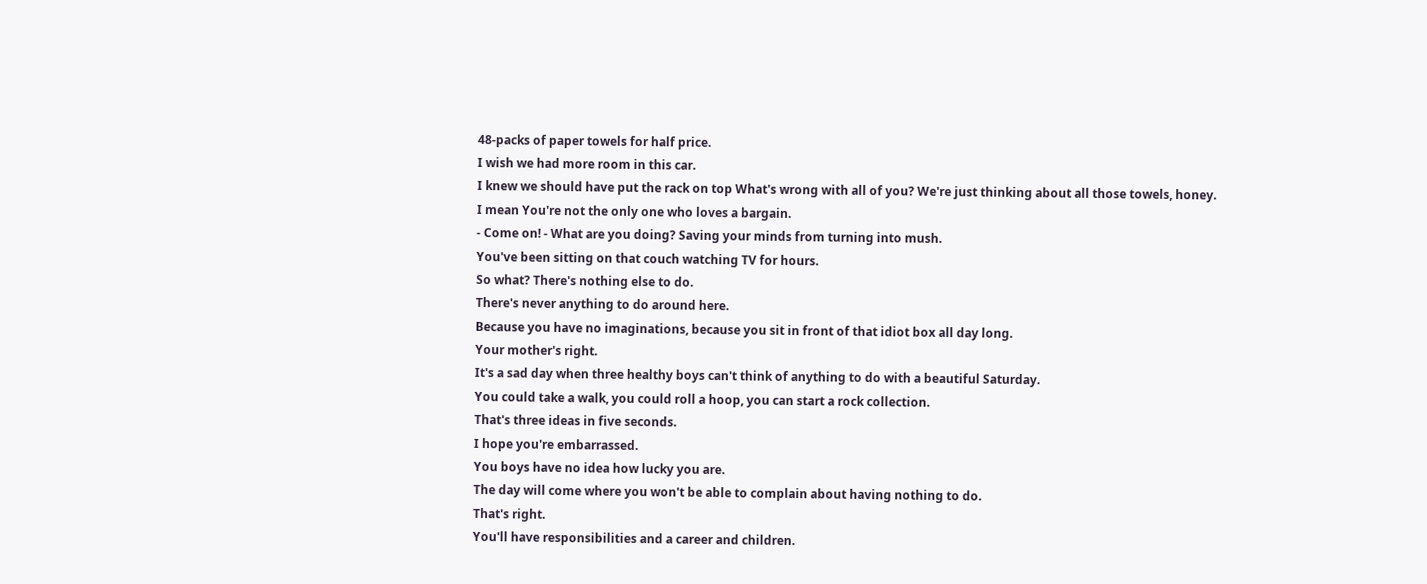48-packs of paper towels for half price.
I wish we had more room in this car.
I knew we should have put the rack on top What's wrong with all of you? We're just thinking about all those towels, honey.
I mean You're not the only one who loves a bargain.
- Come on! - What are you doing? Saving your minds from turning into mush.
You've been sitting on that couch watching TV for hours.
So what? There's nothing else to do.
There's never anything to do around here.
Because you have no imaginations, because you sit in front of that idiot box all day long.
Your mother's right.
It's a sad day when three healthy boys can't think of anything to do with a beautiful Saturday.
You could take a walk, you could roll a hoop, you can start a rock collection.
That's three ideas in five seconds.
I hope you're embarrassed.
You boys have no idea how lucky you are.
The day will come where you won't be able to complain about having nothing to do.
That's right.
You'll have responsibilities and a career and children.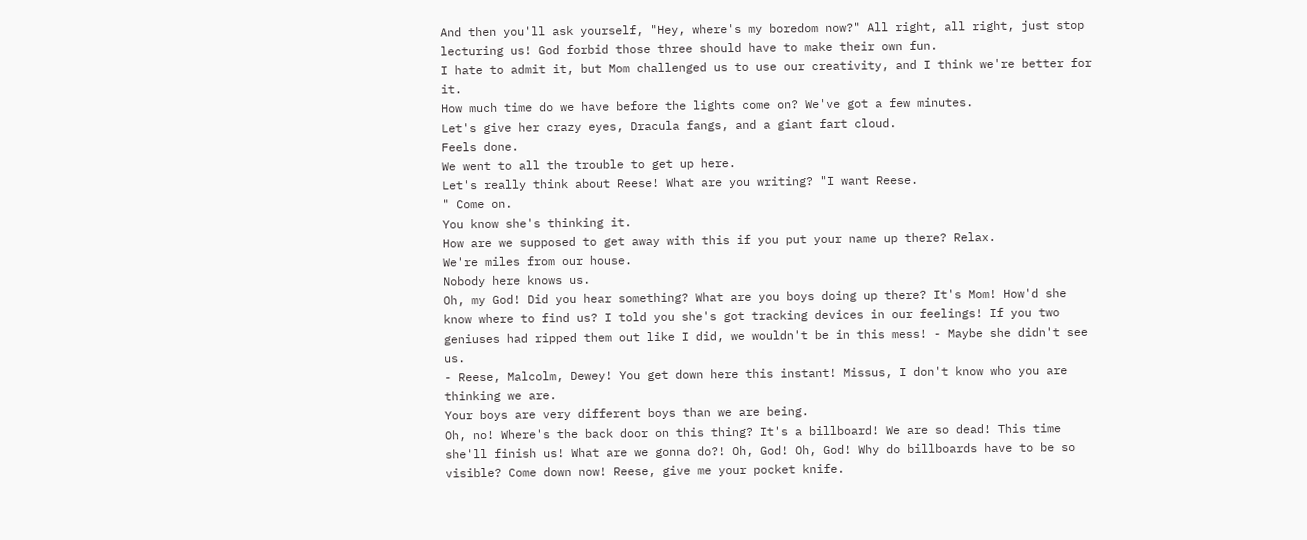And then you'll ask yourself, "Hey, where's my boredom now?" All right, all right, just stop lecturing us! God forbid those three should have to make their own fun.
I hate to admit it, but Mom challenged us to use our creativity, and I think we're better for it.
How much time do we have before the lights come on? We've got a few minutes.
Let's give her crazy eyes, Dracula fangs, and a giant fart cloud.
Feels done.
We went to all the trouble to get up here.
Let's really think about Reese! What are you writing? "I want Reese.
" Come on.
You know she's thinking it.
How are we supposed to get away with this if you put your name up there? Relax.
We're miles from our house.
Nobody here knows us.
Oh, my God! Did you hear something? What are you boys doing up there? It's Mom! How'd she know where to find us? I told you she's got tracking devices in our feelings! If you two geniuses had ripped them out like I did, we wouldn't be in this mess! - Maybe she didn't see us.
- Reese, Malcolm, Dewey! You get down here this instant! Missus, I don't know who you are thinking we are.
Your boys are very different boys than we are being.
Oh, no! Where's the back door on this thing? It's a billboard! We are so dead! This time she'll finish us! What are we gonna do?! Oh, God! Oh, God! Why do billboards have to be so visible? Come down now! Reese, give me your pocket knife.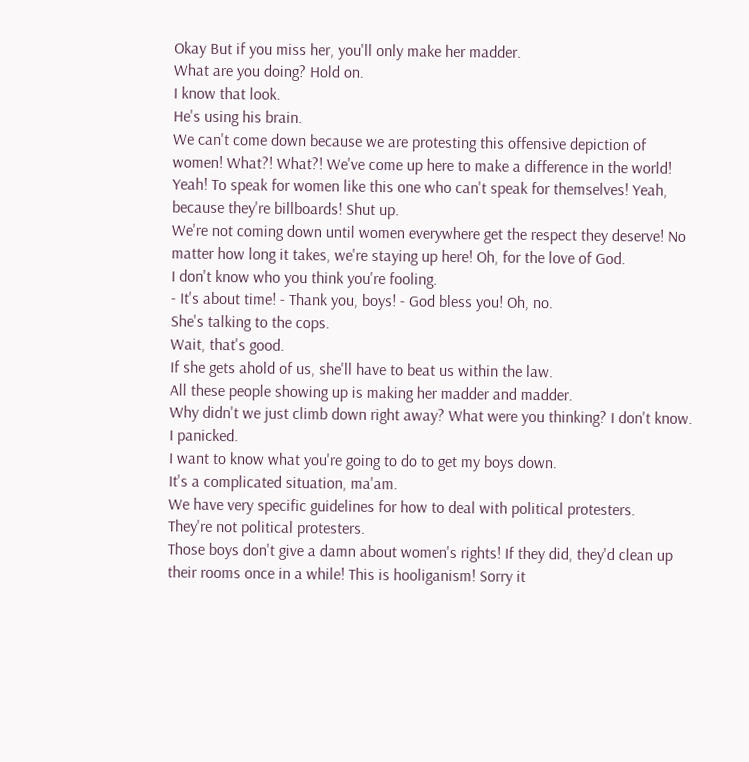Okay But if you miss her, you'll only make her madder.
What are you doing? Hold on.
I know that look.
He's using his brain.
We can't come down because we are protesting this offensive depiction of women! What?! What?! We've come up here to make a difference in the world! Yeah! To speak for women like this one who can't speak for themselves! Yeah, because they're billboards! Shut up.
We're not coming down until women everywhere get the respect they deserve! No matter how long it takes, we're staying up here! Oh, for the love of God.
I don't know who you think you're fooling.
- It's about time! - Thank you, boys! - God bless you! Oh, no.
She's talking to the cops.
Wait, that's good.
If she gets ahold of us, she'll have to beat us within the law.
All these people showing up is making her madder and madder.
Why didn't we just climb down right away? What were you thinking? I don't know.
I panicked.
I want to know what you're going to do to get my boys down.
It's a complicated situation, ma'am.
We have very specific guidelines for how to deal with political protesters.
They're not political protesters.
Those boys don't give a damn about women's rights! If they did, they'd clean up their rooms once in a while! This is hooliganism! Sorry it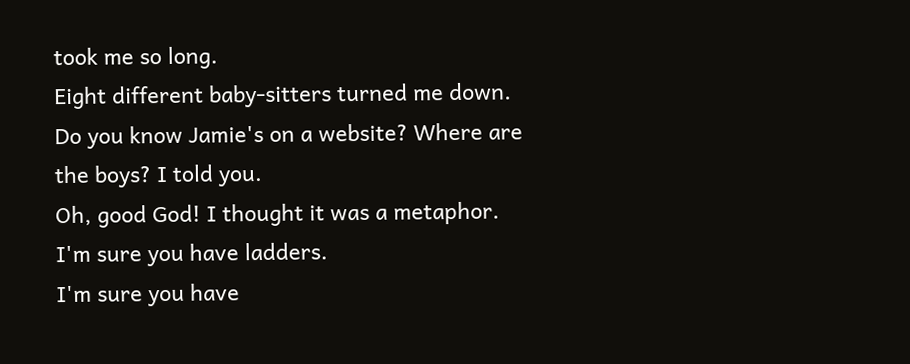took me so long.
Eight different baby-sitters turned me down.
Do you know Jamie's on a website? Where are the boys? I told you.
Oh, good God! I thought it was a metaphor.
I'm sure you have ladders.
I'm sure you have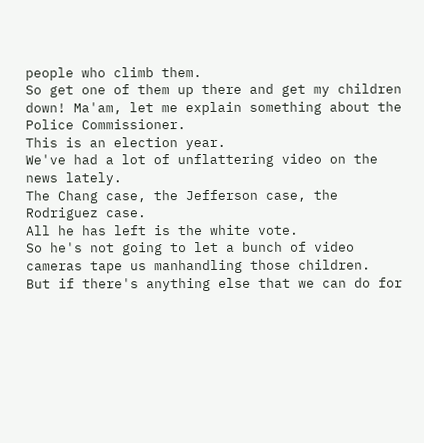people who climb them.
So get one of them up there and get my children down! Ma'am, let me explain something about the Police Commissioner.
This is an election year.
We've had a lot of unflattering video on the news lately.
The Chang case, the Jefferson case, the Rodriguez case.
All he has left is the white vote.
So he's not going to let a bunch of video cameras tape us manhandling those children.
But if there's anything else that we can do for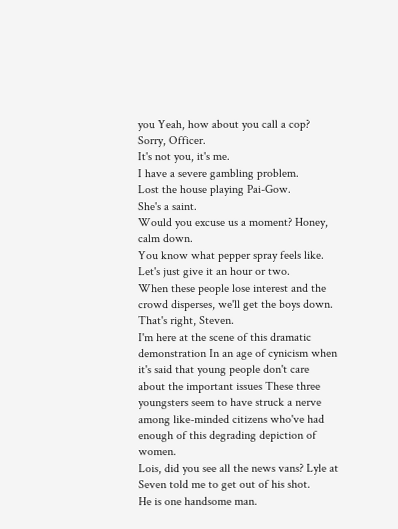you Yeah, how about you call a cop? Sorry, Officer.
It's not you, it's me.
I have a severe gambling problem.
Lost the house playing Pai-Gow.
She's a saint.
Would you excuse us a moment? Honey, calm down.
You know what pepper spray feels like.
Let's just give it an hour or two.
When these people lose interest and the crowd disperses, we'll get the boys down.
That's right, Steven.
I'm here at the scene of this dramatic demonstration In an age of cynicism when it's said that young people don't care about the important issues These three youngsters seem to have struck a nerve among like-minded citizens who've had enough of this degrading depiction of women.
Lois, did you see all the news vans? Lyle at Seven told me to get out of his shot.
He is one handsome man.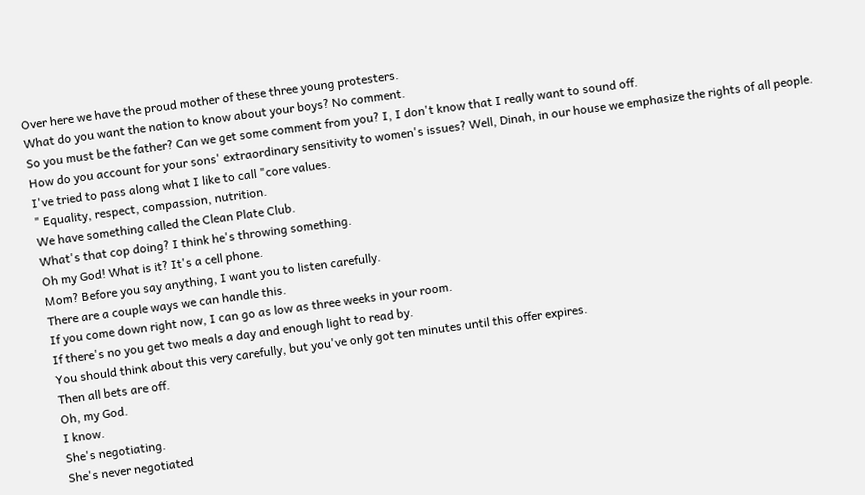Over here we have the proud mother of these three young protesters.
What do you want the nation to know about your boys? No comment.
So you must be the father? Can we get some comment from you? I, I don't know that I really want to sound off.
How do you account for your sons' extraordinary sensitivity to women's issues? Well, Dinah, in our house we emphasize the rights of all people.
I've tried to pass along what I like to call "core values.
" Equality, respect, compassion, nutrition.
We have something called the Clean Plate Club.
What's that cop doing? I think he's throwing something.
Oh my God! What is it? It's a cell phone.
Mom? Before you say anything, I want you to listen carefully.
There are a couple ways we can handle this.
If you come down right now, I can go as low as three weeks in your room.
If there's no you get two meals a day and enough light to read by.
You should think about this very carefully, but you've only got ten minutes until this offer expires.
Then all bets are off.
Oh, my God.
I know.
She's negotiating.
She's never negotiated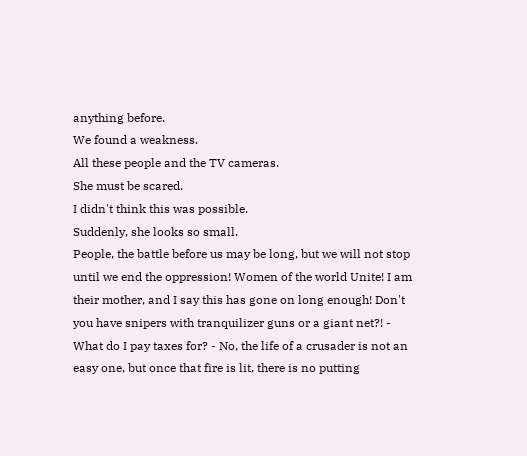anything before.
We found a weakness.
All these people and the TV cameras.
She must be scared.
I didn't think this was possible.
Suddenly, she looks so small.
People, the battle before us may be long, but we will not stop until we end the oppression! Women of the world Unite! I am their mother, and I say this has gone on long enough! Don't you have snipers with tranquilizer guns or a giant net?! - What do I pay taxes for? - No, the life of a crusader is not an easy one, but once that fire is lit, there is no putting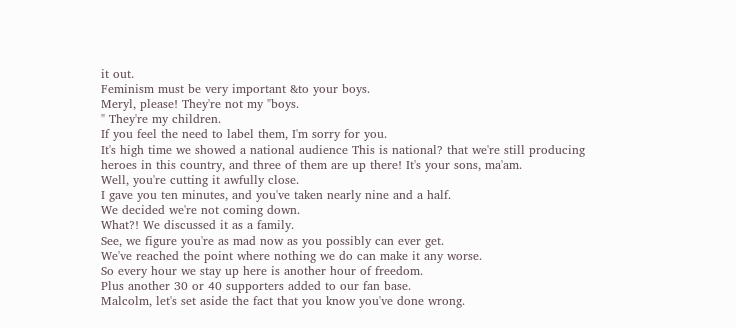it out.
Feminism must be very important &to your boys.
Meryl, please! They're not my "boys.
" They're my children.
If you feel the need to label them, I'm sorry for you.
It's high time we showed a national audience This is national? that we're still producing heroes in this country, and three of them are up there! It's your sons, ma'am.
Well, you're cutting it awfully close.
I gave you ten minutes, and you've taken nearly nine and a half.
We decided we're not coming down.
What?! We discussed it as a family.
See, we figure you're as mad now as you possibly can ever get.
We've reached the point where nothing we do can make it any worse.
So every hour we stay up here is another hour of freedom.
Plus another 30 or 40 supporters added to our fan base.
Malcolm, let's set aside the fact that you know you've done wrong.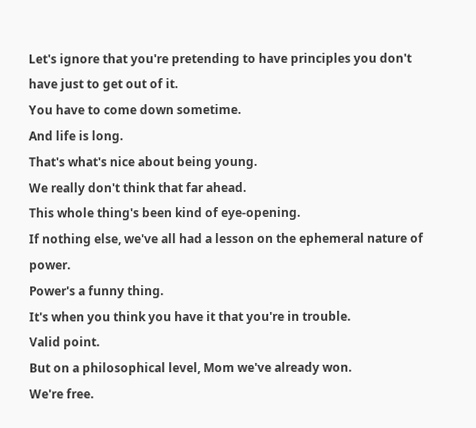Let's ignore that you're pretending to have principles you don't have just to get out of it.
You have to come down sometime.
And life is long.
That's what's nice about being young.
We really don't think that far ahead.
This whole thing's been kind of eye-opening.
If nothing else, we've all had a lesson on the ephemeral nature of power.
Power's a funny thing.
It's when you think you have it that you're in trouble.
Valid point.
But on a philosophical level, Mom we've already won.
We're free.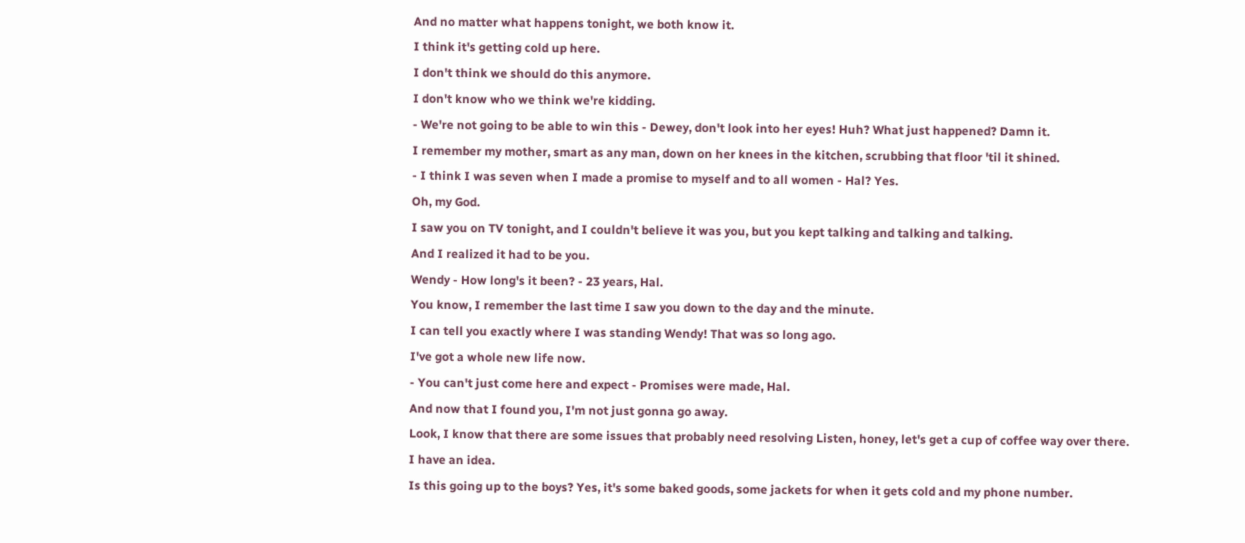And no matter what happens tonight, we both know it.
I think it's getting cold up here.
I don't think we should do this anymore.
I don't know who we think we're kidding.
- We're not going to be able to win this - Dewey, don't look into her eyes! Huh? What just happened? Damn it.
I remember my mother, smart as any man, down on her knees in the kitchen, scrubbing that floor 'til it shined.
- I think I was seven when I made a promise to myself and to all women - Hal? Yes.
Oh, my God.
I saw you on TV tonight, and I couldn't believe it was you, but you kept talking and talking and talking.
And I realized it had to be you.
Wendy - How long's it been? - 23 years, Hal.
You know, I remember the last time I saw you down to the day and the minute.
I can tell you exactly where I was standing Wendy! That was so long ago.
I've got a whole new life now.
- You can't just come here and expect - Promises were made, Hal.
And now that I found you, I'm not just gonna go away.
Look, I know that there are some issues that probably need resolving Listen, honey, let's get a cup of coffee way over there.
I have an idea.
Is this going up to the boys? Yes, it's some baked goods, some jackets for when it gets cold and my phone number.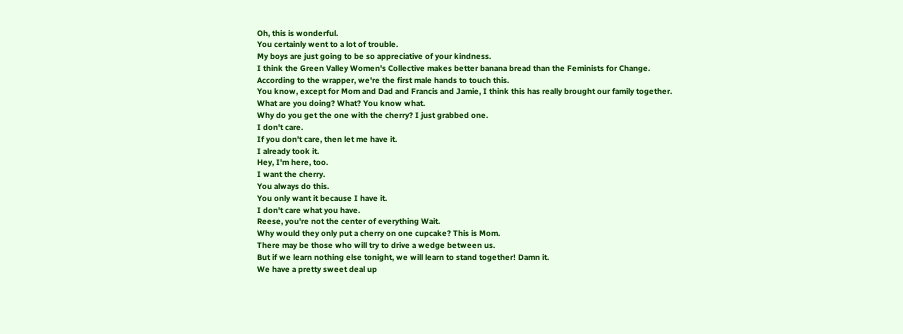Oh, this is wonderful.
You certainly went to a lot of trouble.
My boys are just going to be so appreciative of your kindness.
I think the Green Valley Women's Collective makes better banana bread than the Feminists for Change.
According to the wrapper, we're the first male hands to touch this.
You know, except for Mom and Dad and Francis and Jamie, I think this has really brought our family together.
What are you doing? What? You know what.
Why do you get the one with the cherry? I just grabbed one.
I don't care.
If you don't care, then let me have it.
I already took it.
Hey, I'm here, too.
I want the cherry.
You always do this.
You only want it because I have it.
I don't care what you have.
Reese, you're not the center of everything Wait.
Why would they only put a cherry on one cupcake? This is Mom.
There may be those who will try to drive a wedge between us.
But if we learn nothing else tonight, we will learn to stand together! Damn it.
We have a pretty sweet deal up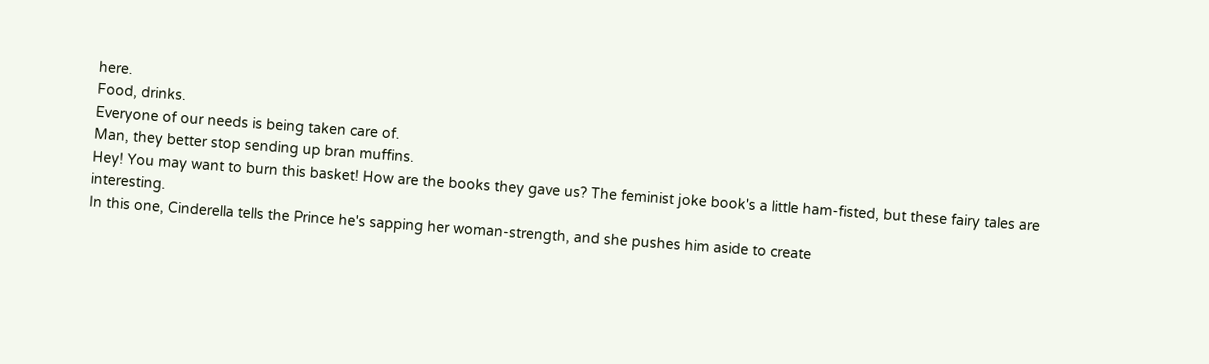here.
Food, drinks.
Everyone of our needs is being taken care of.
Man, they better stop sending up bran muffins.
Hey! You may want to burn this basket! How are the books they gave us? The feminist joke book's a little ham-fisted, but these fairy tales are interesting.
In this one, Cinderella tells the Prince he's sapping her woman-strength, and she pushes him aside to create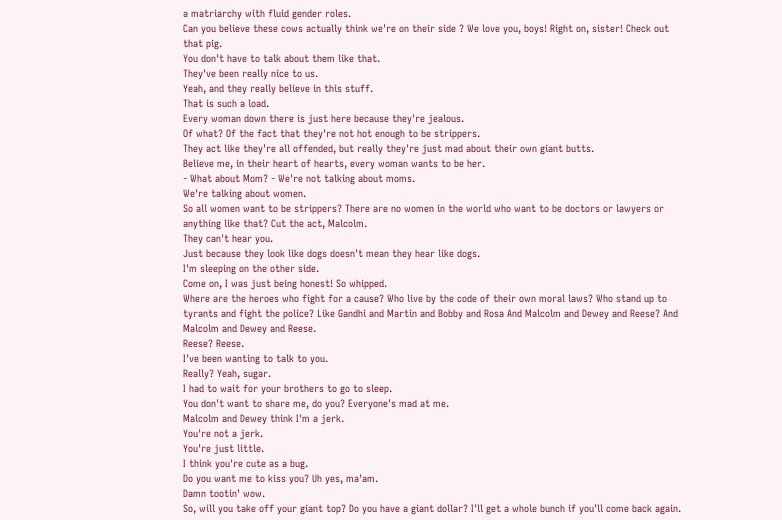a matriarchy with fluid gender roles.
Can you believe these cows actually think we're on their side ? We love you, boys! Right on, sister! Check out that pig.
You don't have to talk about them like that.
They've been really nice to us.
Yeah, and they really believe in this stuff.
That is such a load.
Every woman down there is just here because they're jealous.
Of what? Of the fact that they're not hot enough to be strippers.
They act like they're all offended, but really they're just mad about their own giant butts.
Believe me, in their heart of hearts, every woman wants to be her.
- What about Mom? - We're not talking about moms.
We're talking about women.
So all women want to be strippers? There are no women in the world who want to be doctors or lawyers or anything like that? Cut the act, Malcolm.
They can't hear you.
Just because they look like dogs doesn't mean they hear like dogs.
I'm sleeping on the other side.
Come on, I was just being honest! So whipped.
Where are the heroes who fight for a cause? Who live by the code of their own moral laws? Who stand up to tyrants and fight the police? Like Gandhi and Martin and Bobby and Rosa And Malcolm and Dewey and Reese? And Malcolm and Dewey and Reese.
Reese? Reese.
I've been wanting to talk to you.
Really? Yeah, sugar.
I had to wait for your brothers to go to sleep.
You don't want to share me, do you? Everyone's mad at me.
Malcolm and Dewey think I'm a jerk.
You're not a jerk.
You're just little.
I think you're cute as a bug.
Do you want me to kiss you? Uh yes, ma'am.
Damn tootin' wow.
So, will you take off your giant top? Do you have a giant dollar? I'll get a whole bunch if you'll come back again.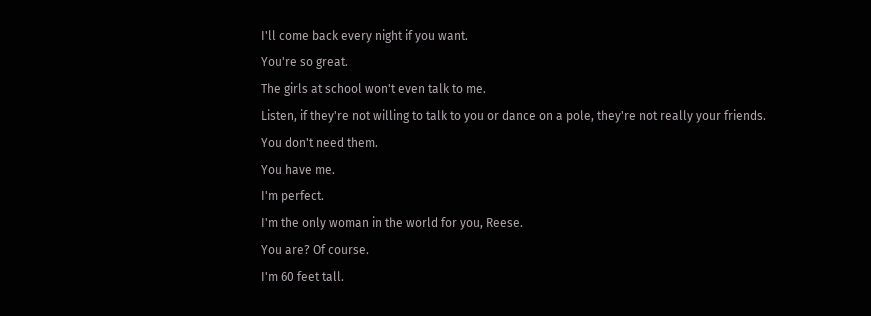I'll come back every night if you want.
You're so great.
The girls at school won't even talk to me.
Listen, if they're not willing to talk to you or dance on a pole, they're not really your friends.
You don't need them.
You have me.
I'm perfect.
I'm the only woman in the world for you, Reese.
You are? Of course.
I'm 60 feet tall.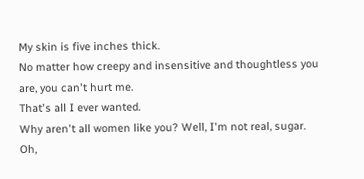My skin is five inches thick.
No matter how creepy and insensitive and thoughtless you are, you can't hurt me.
That's all I ever wanted.
Why aren't all women like you? Well, I'm not real, sugar.
Oh,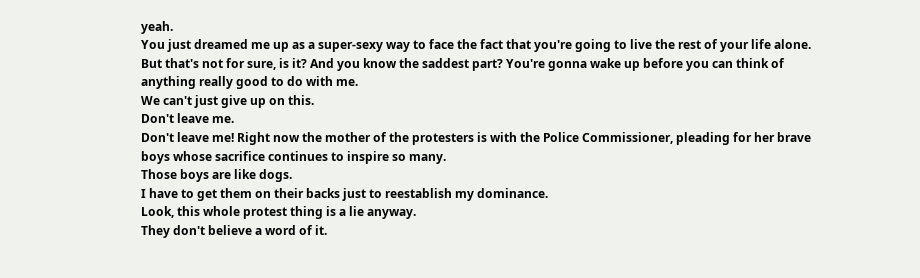yeah.
You just dreamed me up as a super-sexy way to face the fact that you're going to live the rest of your life alone.
But that's not for sure, is it? And you know the saddest part? You're gonna wake up before you can think of anything really good to do with me.
We can't just give up on this.
Don't leave me.
Don't leave me! Right now the mother of the protesters is with the Police Commissioner, pleading for her brave boys whose sacrifice continues to inspire so many.
Those boys are like dogs.
I have to get them on their backs just to reestablish my dominance.
Look, this whole protest thing is a lie anyway.
They don't believe a word of it.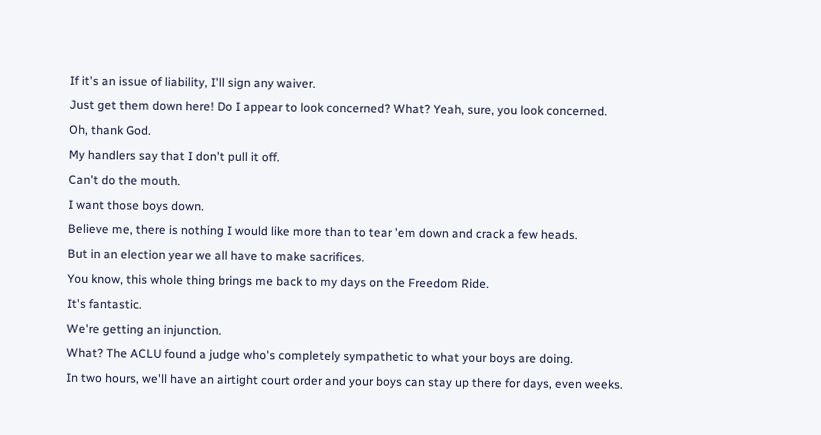If it's an issue of liability, I'll sign any waiver.
Just get them down here! Do I appear to look concerned? What? Yeah, sure, you look concerned.
Oh, thank God.
My handlers say that I don't pull it off.
Can't do the mouth.
I want those boys down.
Believe me, there is nothing I would like more than to tear 'em down and crack a few heads.
But in an election year we all have to make sacrifices.
You know, this whole thing brings me back to my days on the Freedom Ride.
It's fantastic.
We're getting an injunction.
What? The ACLU found a judge who's completely sympathetic to what your boys are doing.
In two hours, we'll have an airtight court order and your boys can stay up there for days, even weeks.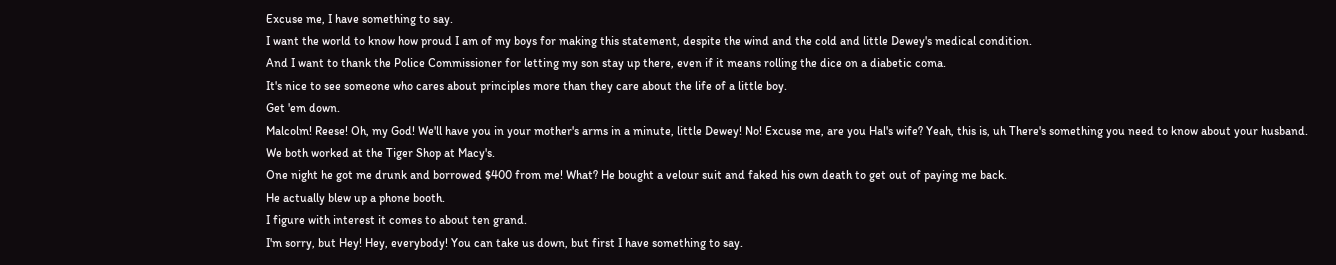Excuse me, I have something to say.
I want the world to know how proud I am of my boys for making this statement, despite the wind and the cold and little Dewey's medical condition.
And I want to thank the Police Commissioner for letting my son stay up there, even if it means rolling the dice on a diabetic coma.
It's nice to see someone who cares about principles more than they care about the life of a little boy.
Get 'em down.
Malcolm! Reese! Oh, my God! We'll have you in your mother's arms in a minute, little Dewey! No! Excuse me, are you Hal's wife? Yeah, this is, uh There's something you need to know about your husband.
We both worked at the Tiger Shop at Macy's.
One night he got me drunk and borrowed $400 from me! What? He bought a velour suit and faked his own death to get out of paying me back.
He actually blew up a phone booth.
I figure with interest it comes to about ten grand.
I'm sorry, but Hey! Hey, everybody! You can take us down, but first I have something to say.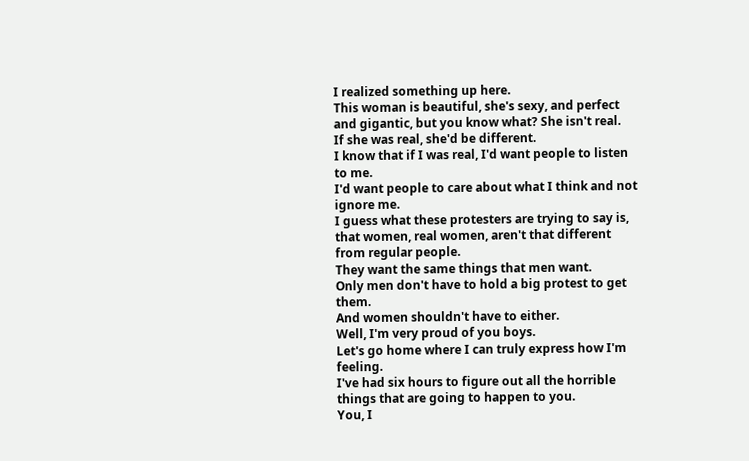I realized something up here.
This woman is beautiful, she's sexy, and perfect and gigantic, but you know what? She isn't real.
If she was real, she'd be different.
I know that if I was real, I'd want people to listen to me.
I'd want people to care about what I think and not ignore me.
I guess what these protesters are trying to say is, that women, real women, aren't that different from regular people.
They want the same things that men want.
Only men don't have to hold a big protest to get them.
And women shouldn't have to either.
Well, I'm very proud of you boys.
Let's go home where I can truly express how I'm feeling.
I've had six hours to figure out all the horrible things that are going to happen to you.
You, I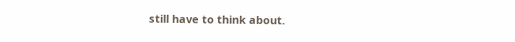still have to think about.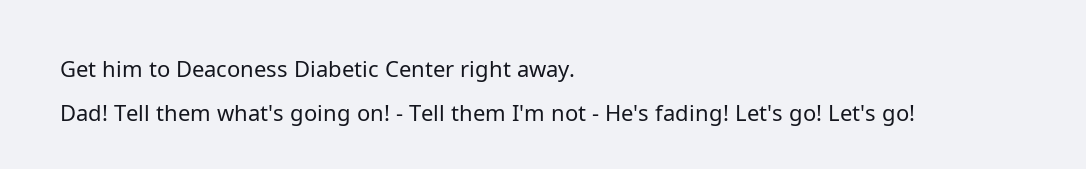Get him to Deaconess Diabetic Center right away.
Dad! Tell them what's going on! - Tell them I'm not - He's fading! Let's go! Let's go!